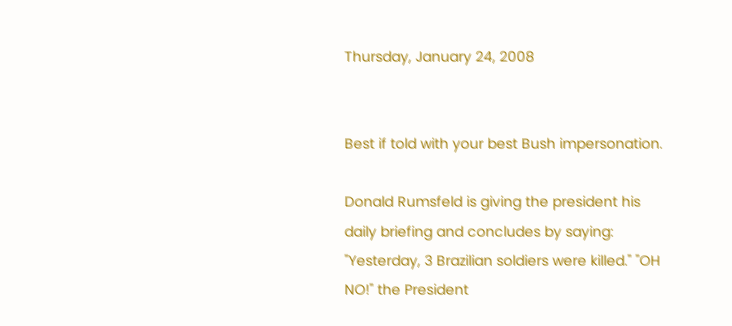Thursday, January 24, 2008


Best if told with your best Bush impersonation.

Donald Rumsfeld is giving the president his daily briefing and concludes by saying: "Yesterday, 3 Brazilian soldiers were killed." "OH NO!" the President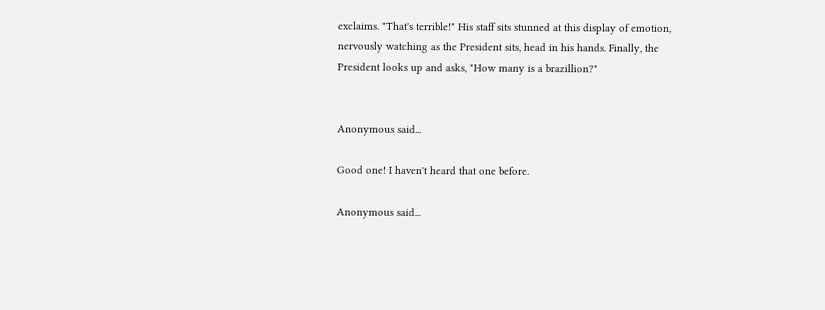exclaims. "That's terrible!" His staff sits stunned at this display of emotion, nervously watching as the President sits, head in his hands. Finally, the President looks up and asks, "How many is a brazillion?"


Anonymous said...

Good one! I haven't heard that one before.

Anonymous said...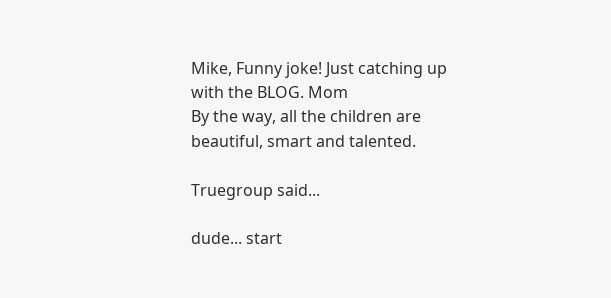Mike, Funny joke! Just catching up with the BLOG. Mom
By the way, all the children are beautiful, smart and talented.

Truegroup said...

dude... start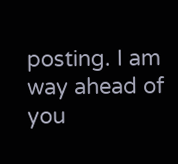posting. I am way ahead of you